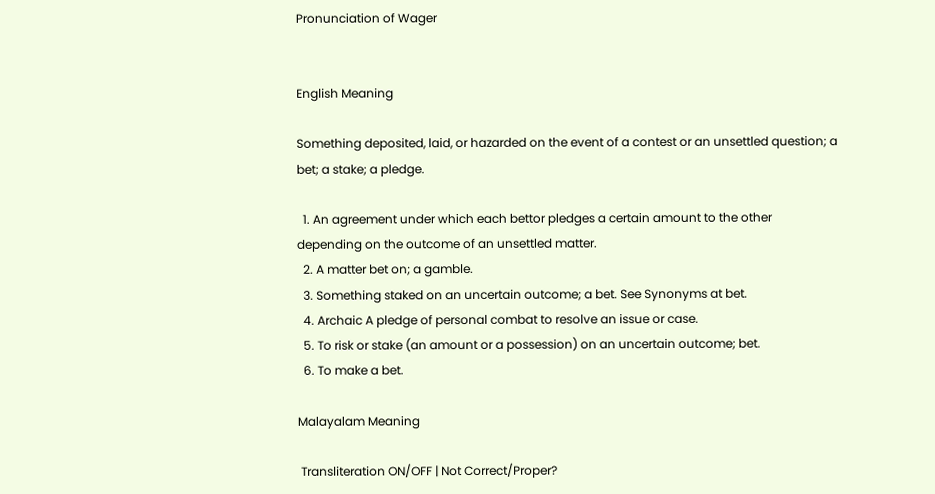Pronunciation of Wager


English Meaning

Something deposited, laid, or hazarded on the event of a contest or an unsettled question; a bet; a stake; a pledge.

  1. An agreement under which each bettor pledges a certain amount to the other depending on the outcome of an unsettled matter.
  2. A matter bet on; a gamble.
  3. Something staked on an uncertain outcome; a bet. See Synonyms at bet.
  4. Archaic A pledge of personal combat to resolve an issue or case.
  5. To risk or stake (an amount or a possession) on an uncertain outcome; bet.
  6. To make a bet.

Malayalam Meaning

 Transliteration ON/OFF | Not Correct/Proper?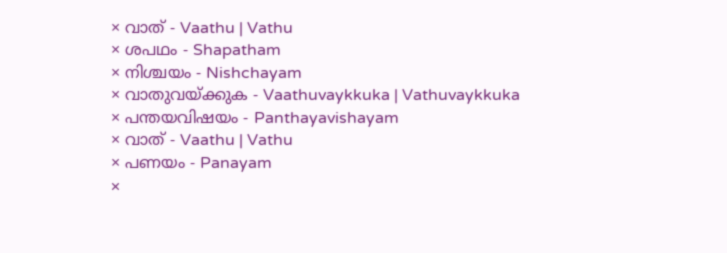× വാത്‌ - Vaathu | Vathu
× ശപഥം - Shapatham
× നിശ്ചയം - Nishchayam
× വാതുവയ്‌ക്കുക - Vaathuvaykkuka | Vathuvaykkuka
× പന്തയവിഷയം - Panthayavishayam
× വാത് - Vaathu | Vathu
× പണയം - Panayam
×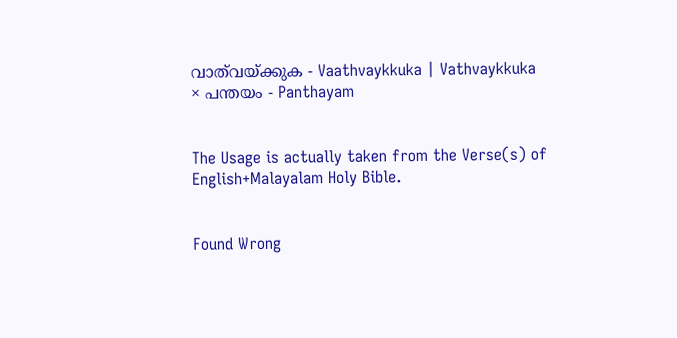വാത്‌വയ്‌ക്കുക - Vaathvaykkuka | Vathvaykkuka
× പന്തയം - Panthayam


The Usage is actually taken from the Verse(s) of English+Malayalam Holy Bible.


Found Wrong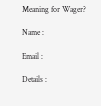Meaning for Wager?

Name :

Email :

Details :